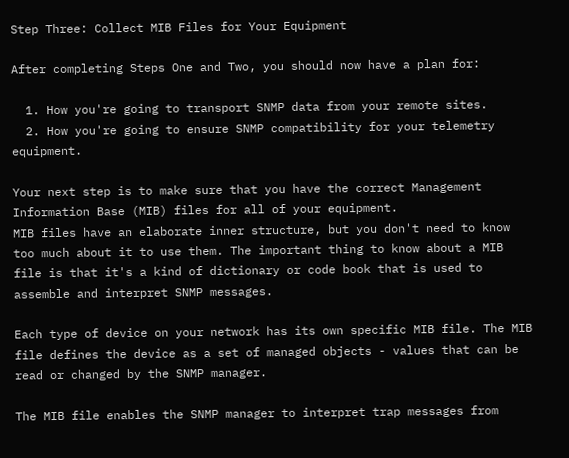Step Three: Collect MIB Files for Your Equipment

After completing Steps One and Two, you should now have a plan for:

  1. How you're going to transport SNMP data from your remote sites.
  2. How you're going to ensure SNMP compatibility for your telemetry equipment.

Your next step is to make sure that you have the correct Management Information Base (MIB) files for all of your equipment.
MIB files have an elaborate inner structure, but you don't need to know too much about it to use them. The important thing to know about a MIB file is that it's a kind of dictionary or code book that is used to assemble and interpret SNMP messages.

Each type of device on your network has its own specific MIB file. The MIB file defines the device as a set of managed objects - values that can be read or changed by the SNMP manager.

The MIB file enables the SNMP manager to interpret trap messages from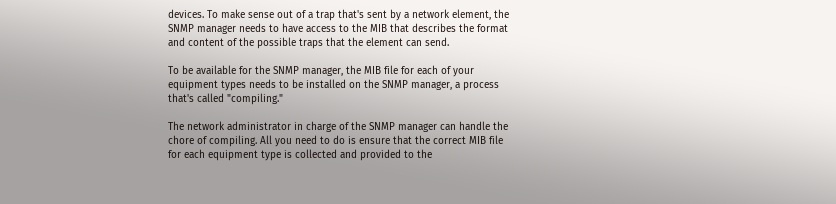devices. To make sense out of a trap that's sent by a network element, the SNMP manager needs to have access to the MIB that describes the format and content of the possible traps that the element can send.

To be available for the SNMP manager, the MIB file for each of your equipment types needs to be installed on the SNMP manager, a process that's called "compiling."

The network administrator in charge of the SNMP manager can handle the chore of compiling. All you need to do is ensure that the correct MIB file for each equipment type is collected and provided to the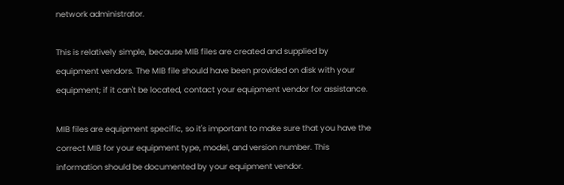network administrator.

This is relatively simple, because MIB files are created and supplied by equipment vendors. The MIB file should have been provided on disk with your equipment; if it can't be located, contact your equipment vendor for assistance.

MIB files are equipment specific, so it's important to make sure that you have the correct MIB for your equipment type, model, and version number. This information should be documented by your equipment vendor.